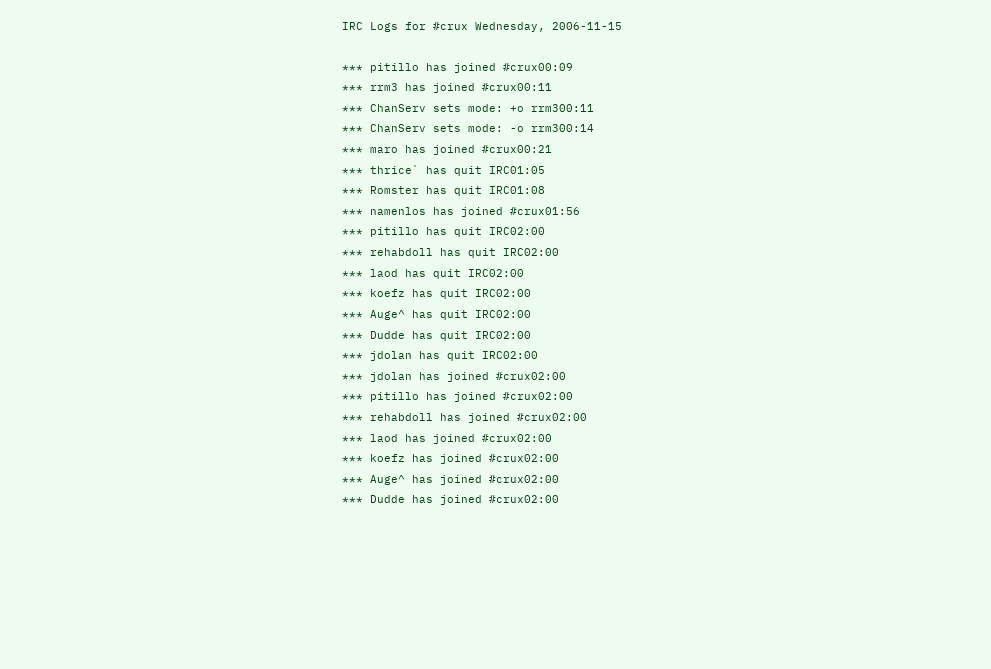IRC Logs for #crux Wednesday, 2006-11-15

*** pitillo has joined #crux00:09
*** rrm3 has joined #crux00:11
*** ChanServ sets mode: +o rrm300:11
*** ChanServ sets mode: -o rrm300:14
*** maro has joined #crux00:21
*** thrice` has quit IRC01:05
*** Romster has quit IRC01:08
*** namenlos has joined #crux01:56
*** pitillo has quit IRC02:00
*** rehabdoll has quit IRC02:00
*** laod has quit IRC02:00
*** koefz has quit IRC02:00
*** Auge^ has quit IRC02:00
*** Dudde has quit IRC02:00
*** jdolan has quit IRC02:00
*** jdolan has joined #crux02:00
*** pitillo has joined #crux02:00
*** rehabdoll has joined #crux02:00
*** laod has joined #crux02:00
*** koefz has joined #crux02:00
*** Auge^ has joined #crux02:00
*** Dudde has joined #crux02:00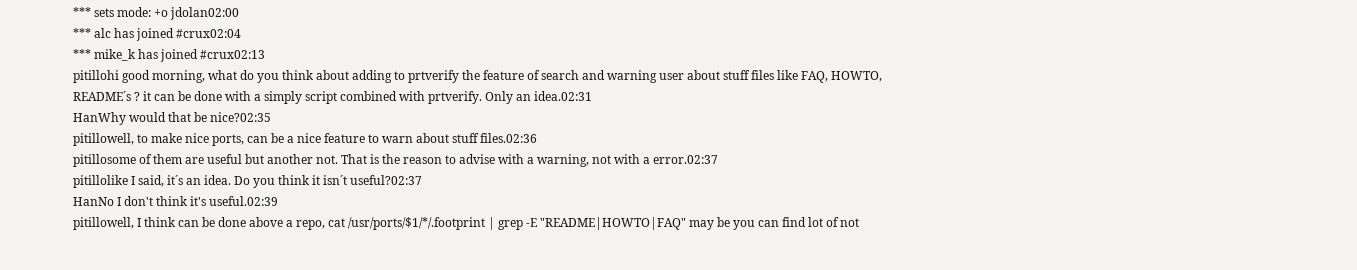*** sets mode: +o jdolan02:00
*** alc has joined #crux02:04
*** mike_k has joined #crux02:13
pitillohi good morning, what do you think about adding to prtverify the feature of search and warning user about stuff files like FAQ, HOWTO, README´s ? it can be done with a simply script combined with prtverify. Only an idea.02:31
HanWhy would that be nice?02:35
pitillowell, to make nice ports, can be a nice feature to warn about stuff files.02:36
pitillosome of them are useful but another not. That is the reason to advise with a warning, not with a error.02:37
pitillolike I said, it´s an idea. Do you think it isn´t useful?02:37
HanNo I don't think it's useful.02:39
pitillowell, I think can be done above a repo, cat /usr/ports/$1/*/.footprint | grep -E "README|HOWTO|FAQ" may be you can find lot of not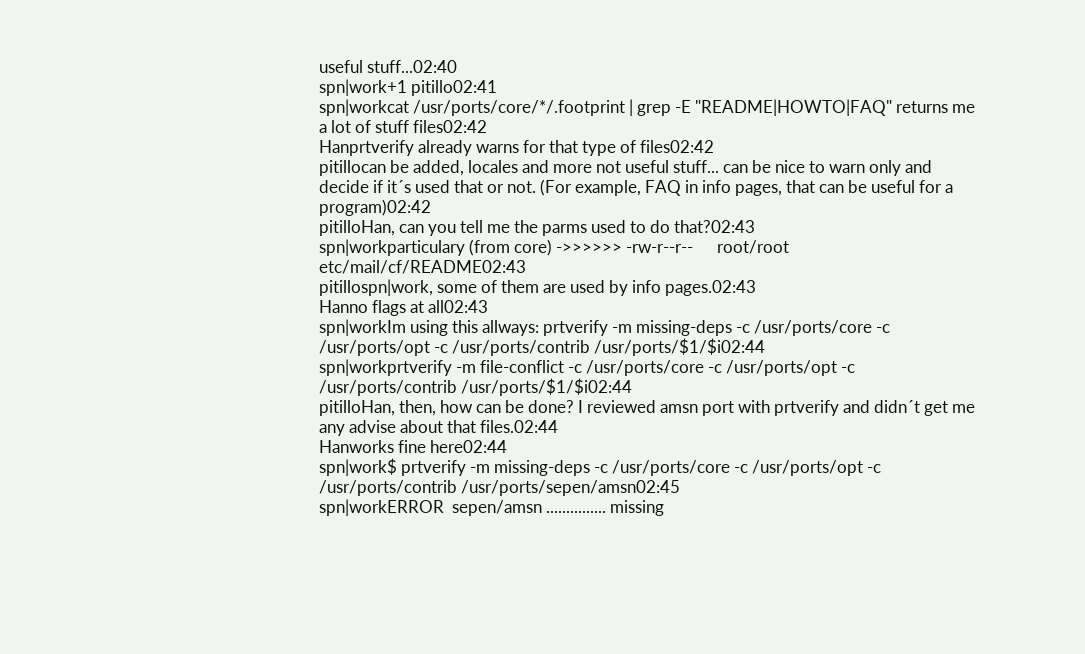useful stuff...02:40
spn|work+1 pitillo02:41
spn|workcat /usr/ports/core/*/.footprint | grep -E "README|HOWTO|FAQ" returns me a lot of stuff files02:42
Hanprtverify already warns for that type of files02:42
pitillocan be added, locales and more not useful stuff... can be nice to warn only and decide if it´s used that or not. (For example, FAQ in info pages, that can be useful for a program)02:42
pitilloHan, can you tell me the parms used to do that?02:43
spn|workparticulary (from core) ->>>>>> -rw-r--r--      root/root       etc/mail/cf/README02:43
pitillospn|work, some of them are used by info pages.02:43
Hanno flags at all02:43
spn|workIm using this allways: prtverify -m missing-deps -c /usr/ports/core -c /usr/ports/opt -c /usr/ports/contrib /usr/ports/$1/$i02:44
spn|workprtverify -m file-conflict -c /usr/ports/core -c /usr/ports/opt -c /usr/ports/contrib /usr/ports/$1/$i02:44
pitilloHan, then, how can be done? I reviewed amsn port with prtverify and didn´t get me any advise about that files.02:44
Hanworks fine here02:44
spn|work$ prtverify -m missing-deps -c /usr/ports/core -c /usr/ports/opt -c /usr/ports/contrib /usr/ports/sepen/amsn02:45
spn|workERROR  sepen/amsn ............... missing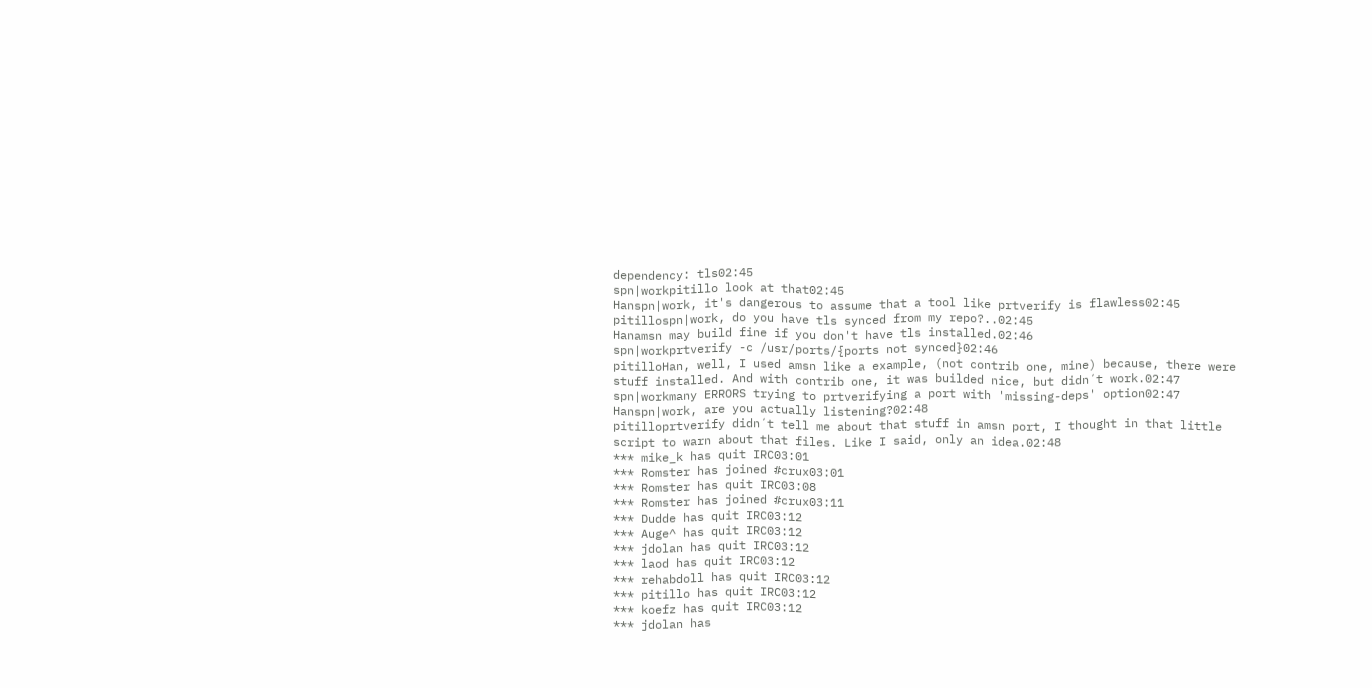dependency: tls02:45
spn|workpitillo look at that02:45
Hanspn|work, it's dangerous to assume that a tool like prtverify is flawless02:45
pitillospn|work, do you have tls synced from my repo?..02:45
Hanamsn may build fine if you don't have tls installed.02:46
spn|workprtverify -c /usr/ports/{ports not synced}02:46
pitilloHan, well, I used amsn like a example, (not contrib one, mine) because, there were stuff installed. And with contrib one, it was builded nice, but didn´t work.02:47
spn|workmany ERRORS trying to prtverifying a port with 'missing-deps' option02:47
Hanspn|work, are you actually listening?02:48
pitilloprtverify didn´t tell me about that stuff in amsn port, I thought in that little script to warn about that files. Like I said, only an idea.02:48
*** mike_k has quit IRC03:01
*** Romster has joined #crux03:01
*** Romster has quit IRC03:08
*** Romster has joined #crux03:11
*** Dudde has quit IRC03:12
*** Auge^ has quit IRC03:12
*** jdolan has quit IRC03:12
*** laod has quit IRC03:12
*** rehabdoll has quit IRC03:12
*** pitillo has quit IRC03:12
*** koefz has quit IRC03:12
*** jdolan has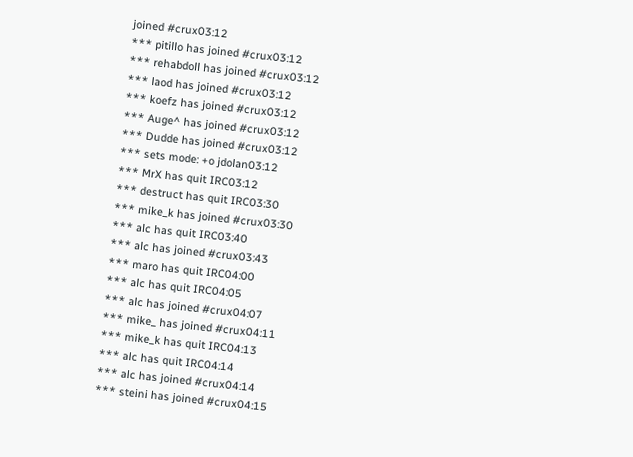joined #crux03:12
*** pitillo has joined #crux03:12
*** rehabdoll has joined #crux03:12
*** laod has joined #crux03:12
*** koefz has joined #crux03:12
*** Auge^ has joined #crux03:12
*** Dudde has joined #crux03:12
*** sets mode: +o jdolan03:12
*** MrX has quit IRC03:12
*** destruct has quit IRC03:30
*** mike_k has joined #crux03:30
*** alc has quit IRC03:40
*** alc has joined #crux03:43
*** maro has quit IRC04:00
*** alc has quit IRC04:05
*** alc has joined #crux04:07
*** mike_ has joined #crux04:11
*** mike_k has quit IRC04:13
*** alc has quit IRC04:14
*** alc has joined #crux04:14
*** steini has joined #crux04:15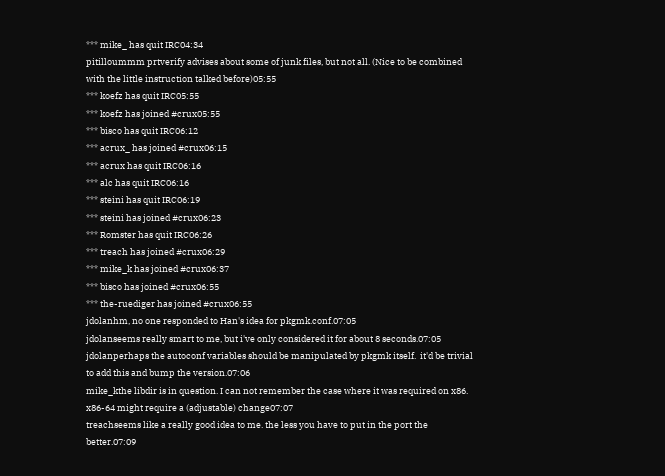*** mike_ has quit IRC04:34
pitilloummm prtverify advises about some of junk files, but not all. (Nice to be combined with the little instruction talked before)05:55
*** koefz has quit IRC05:55
*** koefz has joined #crux05:55
*** bisco has quit IRC06:12
*** acrux_ has joined #crux06:15
*** acrux has quit IRC06:16
*** alc has quit IRC06:16
*** steini has quit IRC06:19
*** steini has joined #crux06:23
*** Romster has quit IRC06:26
*** treach has joined #crux06:29
*** mike_k has joined #crux06:37
*** bisco has joined #crux06:55
*** the-ruediger has joined #crux06:55
jdolanhm, no one responded to Han's idea for pkgmk.conf.07:05
jdolanseems really smart to me, but i've only considered it for about 8 seconds.07:05
jdolanperhaps the autoconf variables should be manipulated by pkgmk itself.  it'd be trivial to add this and bump the version.07:06
mike_kthe libdir is in question. I can not remember the case where it was required on x86. x86-64 might require a (adjustable) change07:07
treachseems like a really good idea to me. the less you have to put in the port the better.07:09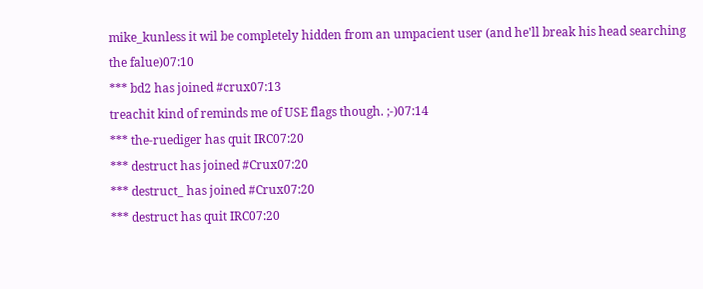mike_kunless it wil be completely hidden from an umpacient user (and he'll break his head searching the falue)07:10
*** bd2 has joined #crux07:13
treachit kind of reminds me of USE flags though. ;-)07:14
*** the-ruediger has quit IRC07:20
*** destruct has joined #Crux07:20
*** destruct_ has joined #Crux07:20
*** destruct has quit IRC07:20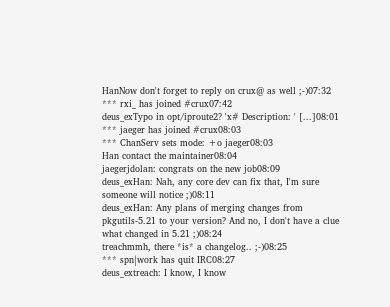HanNow don't forget to reply on crux@ as well ;-)07:32
*** rxi_ has joined #crux07:42
deus_exTypo in opt/iproute2? 'x# Description: ' [...]08:01
*** jaeger has joined #crux08:03
*** ChanServ sets mode: +o jaeger08:03
Han contact the maintainer08:04
jaegerjdolan: congrats on the new job08:09
deus_exHan: Nah, any core dev can fix that, I'm sure someone will notice ;)08:11
deus_exHan: Any plans of merging changes from pkgutils-5.21 to your version? And no, I don't have a clue what changed in 5.21 ;)08:24
treachmmh, there *is* a changelog.. ;-)08:25
*** spn|work has quit IRC08:27
deus_extreach: I know, I know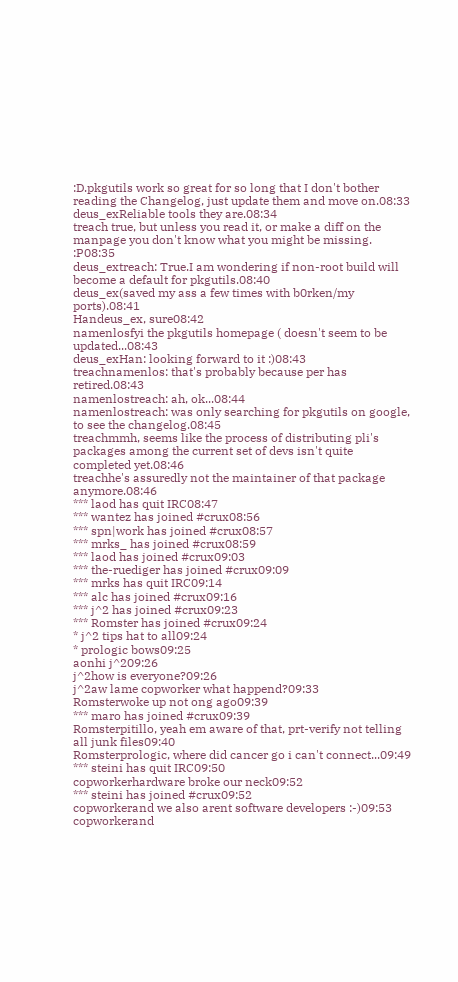:D.pkgutils work so great for so long that I don't bother reading the Changelog, just update them and move on.08:33
deus_exReliable tools they are.08:34
treach true, but unless you read it, or make a diff on the manpage you don't know what you might be missing. :P08:35
deus_extreach: True.I am wondering if non-root build will become a default for pkgutils.08:40
deus_ex(saved my ass a few times with b0rken/my ports).08:41
Handeus_ex, sure08:42
namenlosfyi the pkgutils homepage ( doesn't seem to be updated...08:43
deus_exHan: looking forward to it :)08:43
treachnamenlos: that's probably because per has retired.08:43
namenlostreach: ah, ok...08:44
namenlostreach: was only searching for pkgutils on google, to see the changelog.08:45
treachmmh, seems like the process of distributing pli's packages among the current set of devs isn't quite completed yet.08:46
treachhe's assuredly not the maintainer of that package anymore.08:46
*** laod has quit IRC08:47
*** wantez has joined #crux08:56
*** spn|work has joined #crux08:57
*** mrks_ has joined #crux08:59
*** laod has joined #crux09:03
*** the-ruediger has joined #crux09:09
*** mrks has quit IRC09:14
*** alc has joined #crux09:16
*** j^2 has joined #crux09:23
*** Romster has joined #crux09:24
* j^2 tips hat to all09:24
* prologic bows09:25
aonhi j^209:26
j^2how is everyone?09:26
j^2aw lame copworker what happend?09:33
Romsterwoke up not ong ago09:39
*** maro has joined #crux09:39
Romsterpitillo, yeah em aware of that, prt-verify not telling all junk files09:40
Romsterprologic, where did cancer go i can't connect...09:49
*** steini has quit IRC09:50
copworkerhardware broke our neck09:52
*** steini has joined #crux09:52
copworkerand we also arent software developers :-)09:53
copworkerand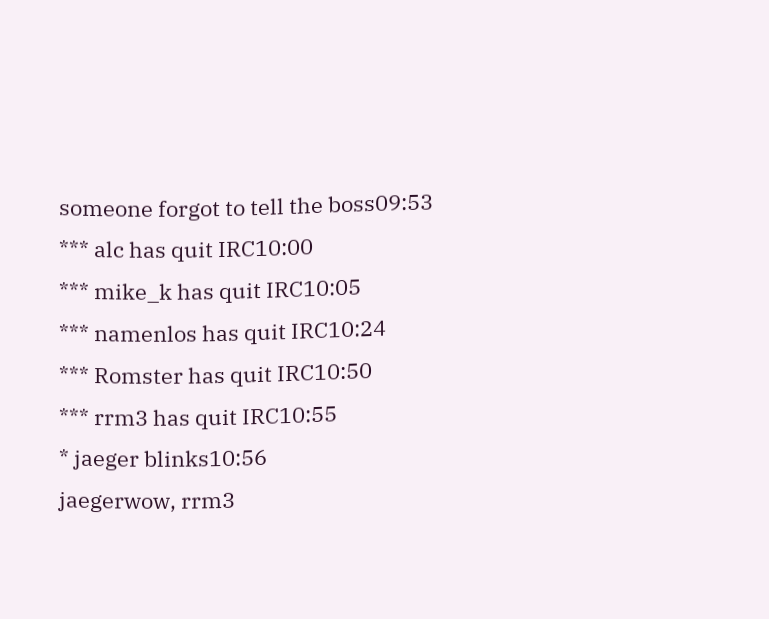someone forgot to tell the boss09:53
*** alc has quit IRC10:00
*** mike_k has quit IRC10:05
*** namenlos has quit IRC10:24
*** Romster has quit IRC10:50
*** rrm3 has quit IRC10:55
* jaeger blinks10:56
jaegerwow, rrm3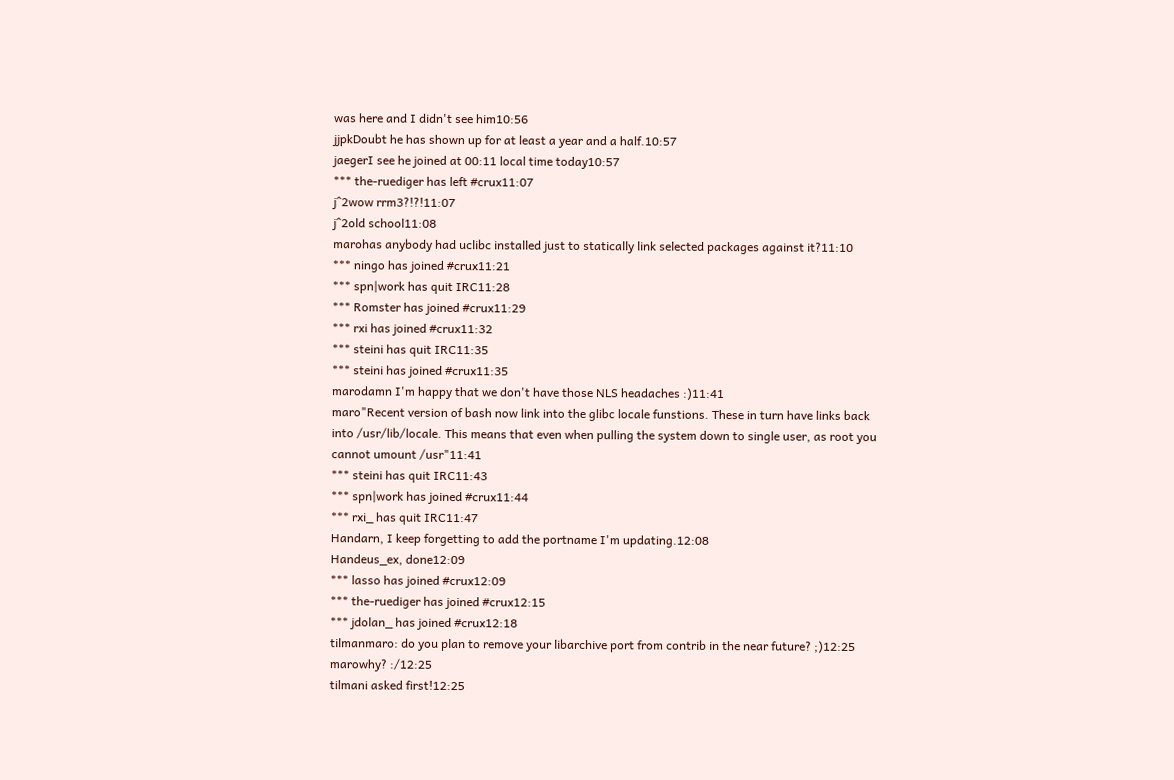was here and I didn't see him10:56
jjpkDoubt he has shown up for at least a year and a half.10:57
jaegerI see he joined at 00:11 local time today10:57
*** the-ruediger has left #crux11:07
j^2wow rrm3?!?!11:07
j^2old school11:08
marohas anybody had uclibc installed just to statically link selected packages against it?11:10
*** ningo has joined #crux11:21
*** spn|work has quit IRC11:28
*** Romster has joined #crux11:29
*** rxi has joined #crux11:32
*** steini has quit IRC11:35
*** steini has joined #crux11:35
marodamn I'm happy that we don't have those NLS headaches :)11:41
maro"Recent version of bash now link into the glibc locale funstions. These in turn have links back into /usr/lib/locale. This means that even when pulling the system down to single user, as root you cannot umount /usr"11:41
*** steini has quit IRC11:43
*** spn|work has joined #crux11:44
*** rxi_ has quit IRC11:47
Handarn, I keep forgetting to add the portname I'm updating.12:08
Handeus_ex, done12:09
*** lasso has joined #crux12:09
*** the-ruediger has joined #crux12:15
*** jdolan_ has joined #crux12:18
tilmanmaro: do you plan to remove your libarchive port from contrib in the near future? ;)12:25
marowhy? :/12:25
tilmani asked first!12:25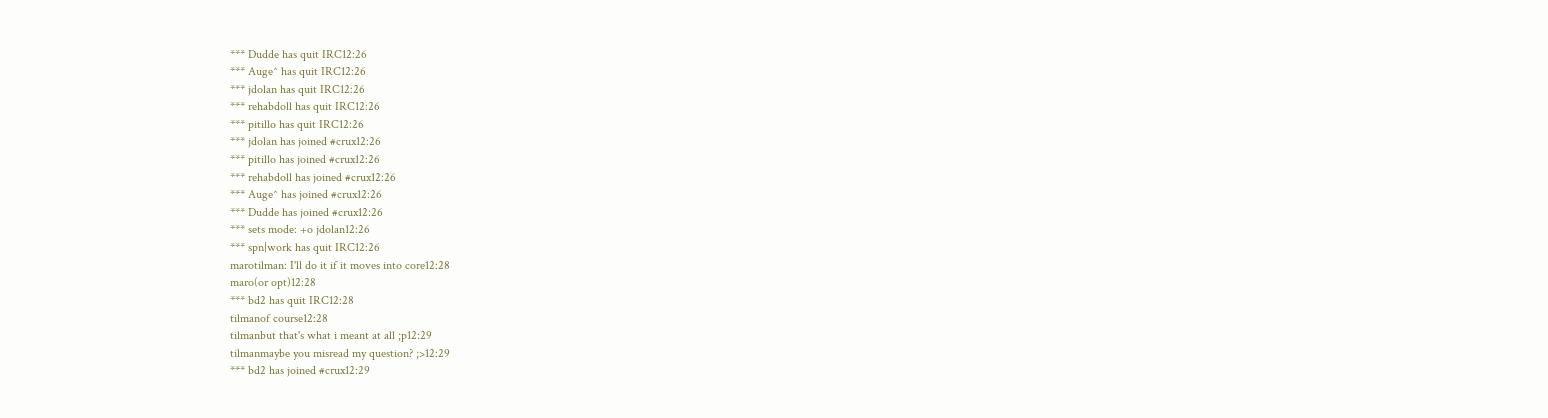*** Dudde has quit IRC12:26
*** Auge^ has quit IRC12:26
*** jdolan has quit IRC12:26
*** rehabdoll has quit IRC12:26
*** pitillo has quit IRC12:26
*** jdolan has joined #crux12:26
*** pitillo has joined #crux12:26
*** rehabdoll has joined #crux12:26
*** Auge^ has joined #crux12:26
*** Dudde has joined #crux12:26
*** sets mode: +o jdolan12:26
*** spn|work has quit IRC12:26
marotilman: I'll do it if it moves into core12:28
maro(or opt)12:28
*** bd2 has quit IRC12:28
tilmanof course12:28
tilmanbut that's what i meant at all ;p12:29
tilmanmaybe you misread my question? ;>12:29
*** bd2 has joined #crux12:29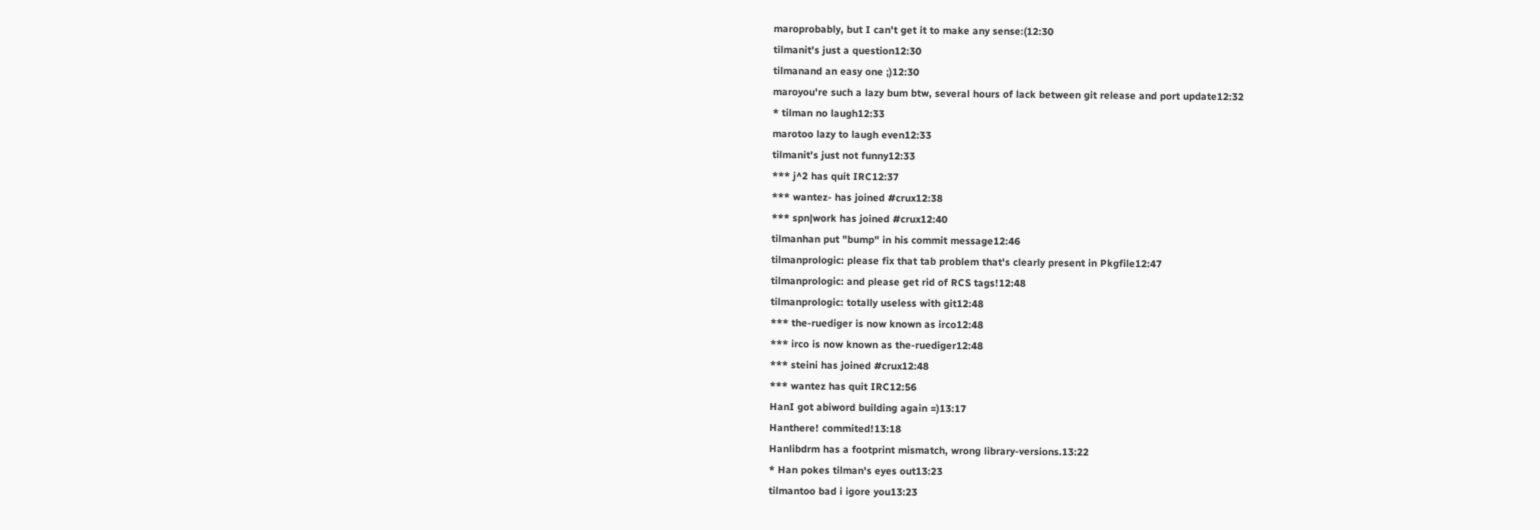maroprobably, but I can't get it to make any sense:(12:30
tilmanit's just a question12:30
tilmanand an easy one ;)12:30
maroyou're such a lazy bum btw, several hours of lack between git release and port update12:32
* tilman no laugh12:33
marotoo lazy to laugh even12:33
tilmanit's just not funny12:33
*** j^2 has quit IRC12:37
*** wantez- has joined #crux12:38
*** spn|work has joined #crux12:40
tilmanhan put "bump" in his commit message12:46
tilmanprologic: please fix that tab problem that's clearly present in Pkgfile12:47
tilmanprologic: and please get rid of RCS tags!12:48
tilmanprologic: totally useless with git12:48
*** the-ruediger is now known as irco12:48
*** irco is now known as the-ruediger12:48
*** steini has joined #crux12:48
*** wantez has quit IRC12:56
HanI got abiword building again =)13:17
Hanthere! commited!13:18
Hanlibdrm has a footprint mismatch, wrong library-versions.13:22
* Han pokes tilman's eyes out13:23
tilmantoo bad i igore you13:23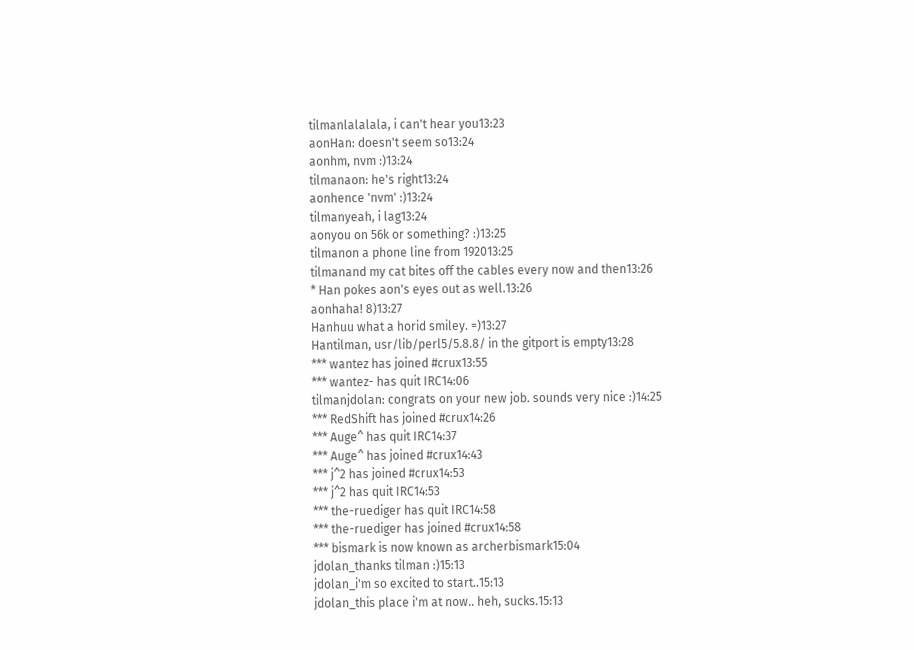tilmanlalalala, i can't hear you13:23
aonHan: doesn't seem so13:24
aonhm, nvm :)13:24
tilmanaon: he's right13:24
aonhence 'nvm' :)13:24
tilmanyeah, i lag13:24
aonyou on 56k or something? :)13:25
tilmanon a phone line from 192013:25
tilmanand my cat bites off the cables every now and then13:26
* Han pokes aon's eyes out as well.13:26
aonhaha! 8)13:27
Hanhuu what a horid smiley. =)13:27
Hantilman, usr/lib/perl5/5.8.8/ in the gitport is empty13:28
*** wantez has joined #crux13:55
*** wantez- has quit IRC14:06
tilmanjdolan: congrats on your new job. sounds very nice :)14:25
*** RedShift has joined #crux14:26
*** Auge^ has quit IRC14:37
*** Auge^ has joined #crux14:43
*** j^2 has joined #crux14:53
*** j^2 has quit IRC14:53
*** the-ruediger has quit IRC14:58
*** the-ruediger has joined #crux14:58
*** bismark is now known as archerbismark15:04
jdolan_thanks tilman :)15:13
jdolan_i'm so excited to start..15:13
jdolan_this place i'm at now.. heh, sucks.15:13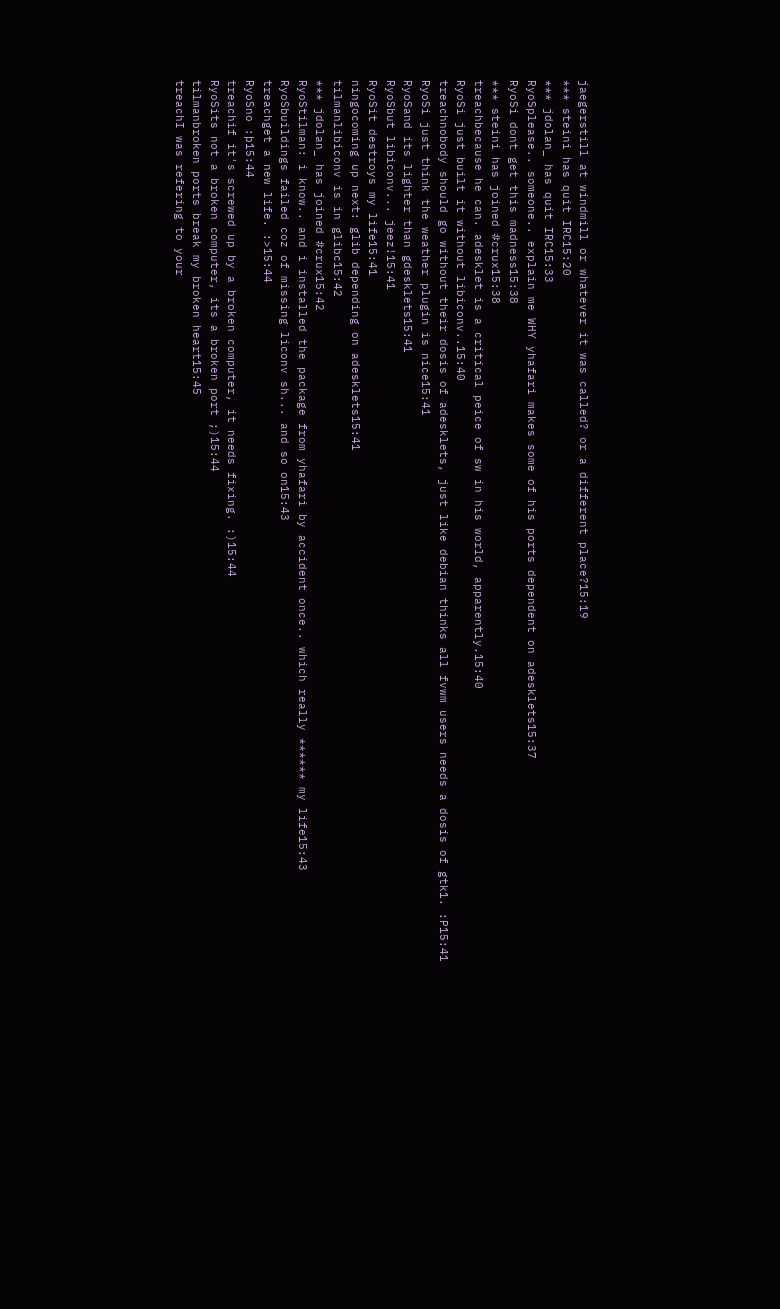jaegerstill at windmill or whatever it was called? or a different place?15:19
*** steini has quit IRC15:20
*** jdolan_ has quit IRC15:33
RyoSplease.. someone.. explain me WHY yhafari makes some of his ports dependent on adesklets15:37
RyoSi dont get this madness15:38
*** steini has joined #crux15:38
treachbecause he can. adesklet is a critical peice of sw in his world, apparently.15:40
RyoSi just built it without libiconv..15:40
treachnobody should go without their dosis of adesklets, just like debian thinks all fvwm users needs a dosis of gtk1. :P15:41
RyoSi just think the weather plugin is nice15:41
RyoSand its lighter than gdesklets15:41
RyoSbut libiconv... jeez!15:41
RyoSit destroys my life15:41
ningocoming up next: glib depending on adesklets15:41
tilmanlibiconv is in glibc15:42
*** jdolan_ has joined #crux15:42
RyoStilman: i know.. and i installed the package from yhafari by accident once.. which really ****** my life15:43
RyoSbuildings failed coz of missing liconv sh... and so on15:43
treachget a new life. :>15:44
RyoSno :þ15:44
treachif it's screwed up by a broken computer, it needs fixing. :)15:44
RyoSits not a broken computer, its a broken port ;)15:44
tilmanbroken ports break my broken heart15:45
treachI was refering to your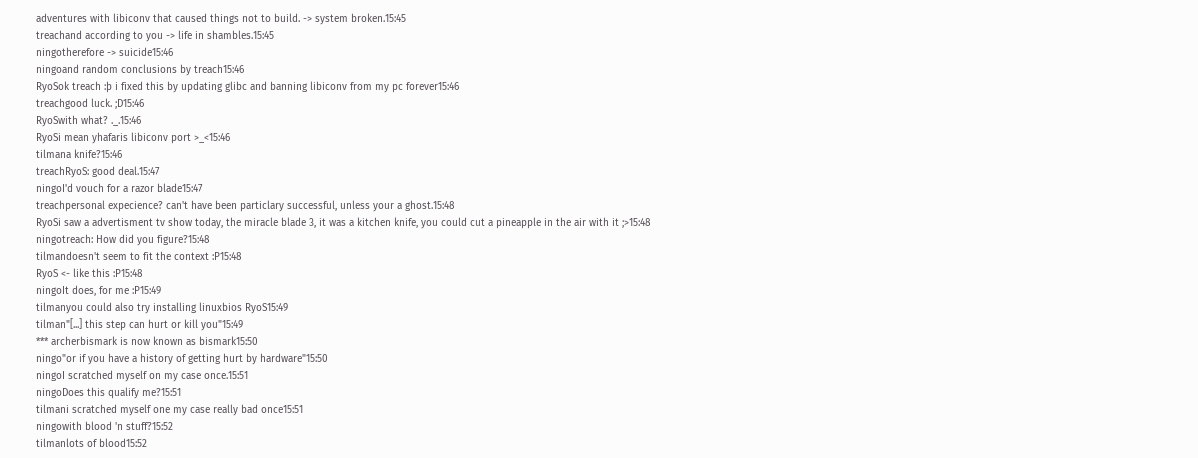adventures with libiconv that caused things not to build. -> system broken.15:45
treachand according to you -> life in shambles.15:45
ningotherefore -> suicide15:46
ningoand random conclusions by treach15:46
RyoSok treach :þ i fixed this by updating glibc and banning libiconv from my pc forever15:46
treachgood luck. ;D15:46
RyoSwith what? ._.15:46
RyoSi mean yhafaris libiconv port >_<15:46
tilmana knife?15:46
treachRyoS: good deal.15:47
ningoI'd vouch for a razor blade15:47
treachpersonal expecience? can't have been particlary successful, unless your a ghost.15:48
RyoSi saw a advertisment tv show today, the miracle blade 3, it was a kitchen knife, you could cut a pineapple in the air with it ;>15:48
ningotreach: How did you figure?15:48
tilmandoesn't seem to fit the context :P15:48
RyoS <- like this :P15:48
ningoIt does, for me :P15:49
tilmanyou could also try installing linuxbios RyoS15:49
tilman"[...] this step can hurt or kill you"15:49
*** archerbismark is now known as bismark15:50
ningo"or if you have a history of getting hurt by hardware"15:50
ningoI scratched myself on my case once.15:51
ningoDoes this qualify me?15:51
tilmani scratched myself one my case really bad once15:51
ningowith blood 'n stuff?15:52
tilmanlots of blood15:52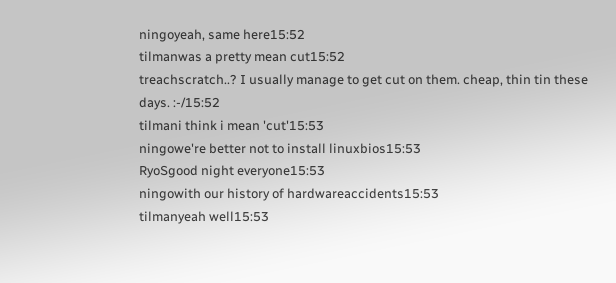ningoyeah, same here15:52
tilmanwas a pretty mean cut15:52
treachscratch..? I usually manage to get cut on them. cheap, thin tin these days. :-/15:52
tilmani think i mean 'cut'15:53
ningowe're better not to install linuxbios15:53
RyoSgood night everyone15:53
ningowith our history of hardwareaccidents15:53
tilmanyeah well15:53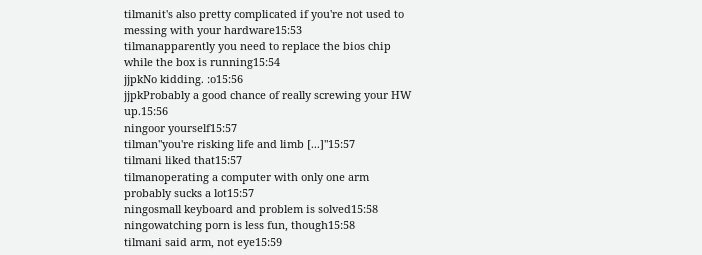tilmanit's also pretty complicated if you're not used to messing with your hardware15:53
tilmanapparently you need to replace the bios chip while the box is running15:54
jjpkNo kidding. :o15:56
jjpkProbably a good chance of really screwing your HW up.15:56
ningoor yourself15:57
tilman"you're risking life and limb [...]"15:57
tilmani liked that15:57
tilmanoperating a computer with only one arm probably sucks a lot15:57
ningosmall keyboard and problem is solved15:58
ningowatching porn is less fun, though15:58
tilmani said arm, not eye15:59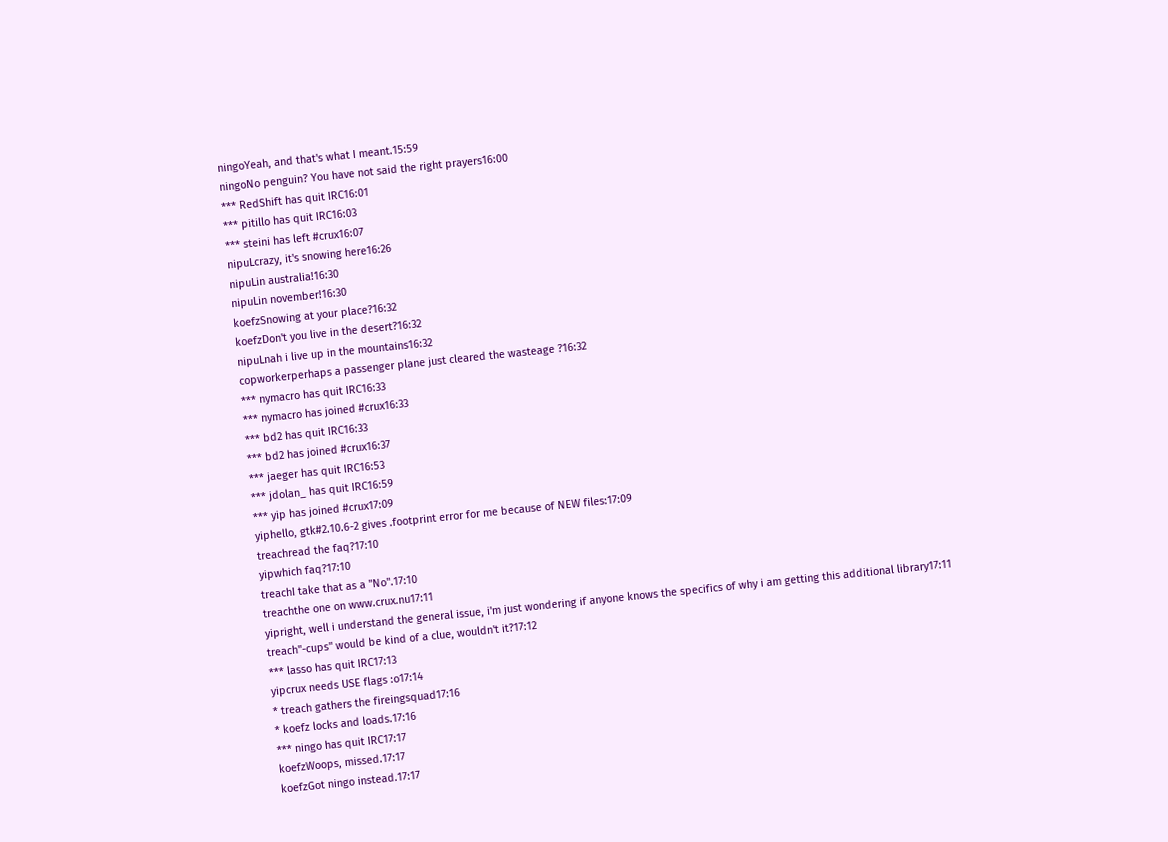ningoYeah, and that's what I meant.15:59
ningoNo penguin? You have not said the right prayers16:00
*** RedShift has quit IRC16:01
*** pitillo has quit IRC16:03
*** steini has left #crux16:07
nipuLcrazy, it's snowing here16:26
nipuLin australia!16:30
nipuLin november!16:30
koefzSnowing at your place?16:32
koefzDon't you live in the desert?16:32
nipuLnah i live up in the mountains16:32
copworkerperhaps a passenger plane just cleared the wasteage ?16:32
*** nymacro has quit IRC16:33
*** nymacro has joined #crux16:33
*** bd2 has quit IRC16:33
*** bd2 has joined #crux16:37
*** jaeger has quit IRC16:53
*** jdolan_ has quit IRC16:59
*** yip has joined #crux17:09
yiphello, gtk#2.10.6-2 gives .footprint error for me because of NEW files:17:09
treachread the faq?17:10
yipwhich faq?17:10
treachI take that as a "No".17:10
treachthe one on www.crux.nu17:11
yipright, well i understand the general issue, i'm just wondering if anyone knows the specifics of why i am getting this additional library17:11
treach"-cups" would be kind of a clue, wouldn't it?17:12
*** lasso has quit IRC17:13
yipcrux needs USE flags :o17:14
* treach gathers the fireingsquad17:16
* koefz locks and loads.17:16
*** ningo has quit IRC17:17
koefzWoops, missed.17:17
koefzGot ningo instead.17:17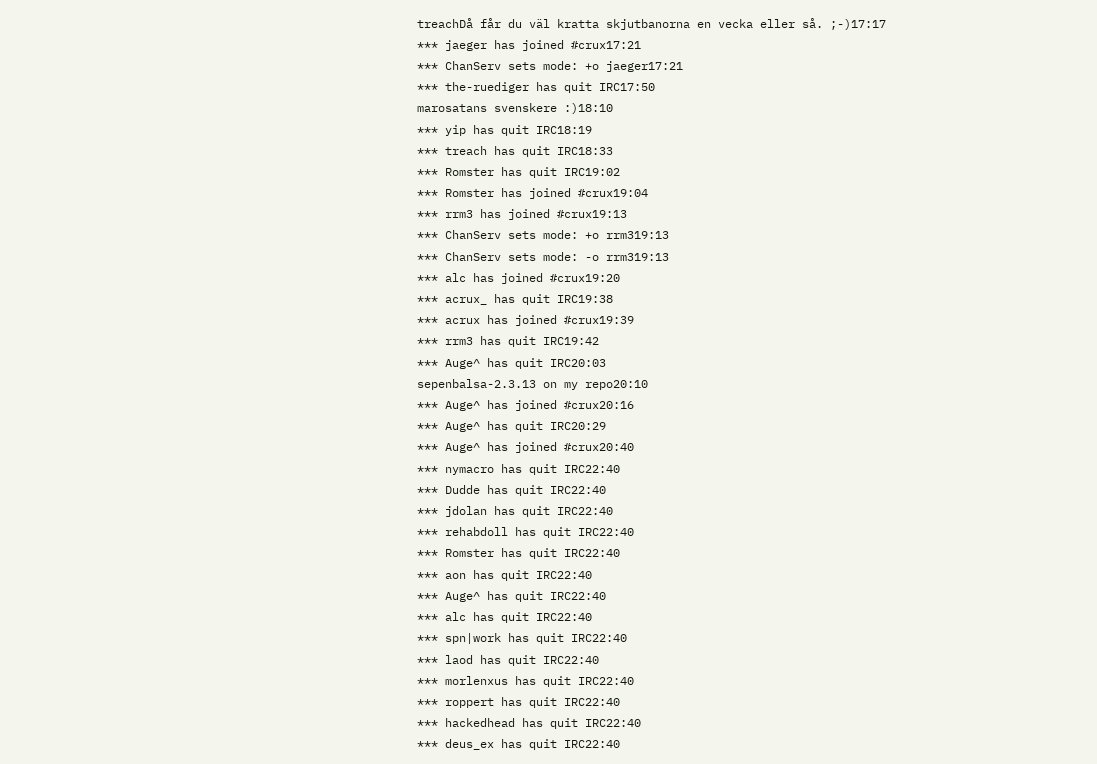treachDå får du väl kratta skjutbanorna en vecka eller så. ;-)17:17
*** jaeger has joined #crux17:21
*** ChanServ sets mode: +o jaeger17:21
*** the-ruediger has quit IRC17:50
marosatans svenskere :)18:10
*** yip has quit IRC18:19
*** treach has quit IRC18:33
*** Romster has quit IRC19:02
*** Romster has joined #crux19:04
*** rrm3 has joined #crux19:13
*** ChanServ sets mode: +o rrm319:13
*** ChanServ sets mode: -o rrm319:13
*** alc has joined #crux19:20
*** acrux_ has quit IRC19:38
*** acrux has joined #crux19:39
*** rrm3 has quit IRC19:42
*** Auge^ has quit IRC20:03
sepenbalsa-2.3.13 on my repo20:10
*** Auge^ has joined #crux20:16
*** Auge^ has quit IRC20:29
*** Auge^ has joined #crux20:40
*** nymacro has quit IRC22:40
*** Dudde has quit IRC22:40
*** jdolan has quit IRC22:40
*** rehabdoll has quit IRC22:40
*** Romster has quit IRC22:40
*** aon has quit IRC22:40
*** Auge^ has quit IRC22:40
*** alc has quit IRC22:40
*** spn|work has quit IRC22:40
*** laod has quit IRC22:40
*** morlenxus has quit IRC22:40
*** roppert has quit IRC22:40
*** hackedhead has quit IRC22:40
*** deus_ex has quit IRC22:40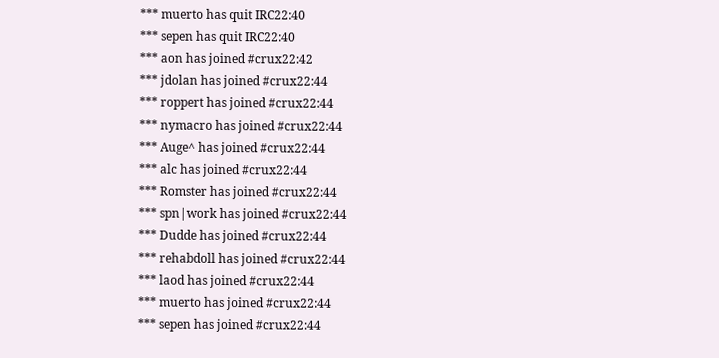*** muerto has quit IRC22:40
*** sepen has quit IRC22:40
*** aon has joined #crux22:42
*** jdolan has joined #crux22:44
*** roppert has joined #crux22:44
*** nymacro has joined #crux22:44
*** Auge^ has joined #crux22:44
*** alc has joined #crux22:44
*** Romster has joined #crux22:44
*** spn|work has joined #crux22:44
*** Dudde has joined #crux22:44
*** rehabdoll has joined #crux22:44
*** laod has joined #crux22:44
*** muerto has joined #crux22:44
*** sepen has joined #crux22:44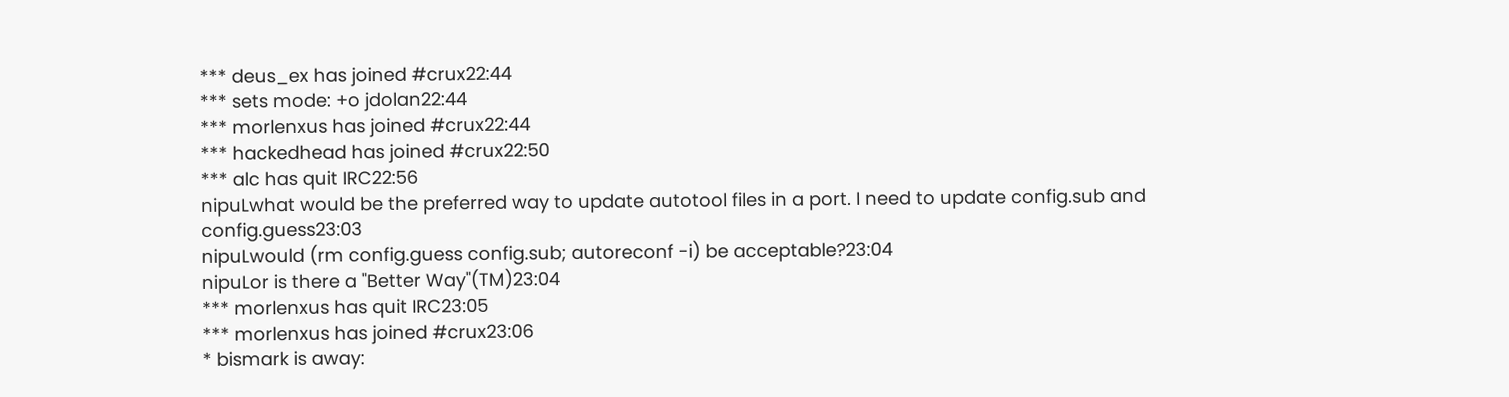*** deus_ex has joined #crux22:44
*** sets mode: +o jdolan22:44
*** morlenxus has joined #crux22:44
*** hackedhead has joined #crux22:50
*** alc has quit IRC22:56
nipuLwhat would be the preferred way to update autotool files in a port. I need to update config.sub and config.guess23:03
nipuLwould (rm config.guess config.sub; autoreconf -i) be acceptable?23:04
nipuLor is there a "Better Way"(TM)23:04
*** morlenxus has quit IRC23:05
*** morlenxus has joined #crux23:06
* bismark is away: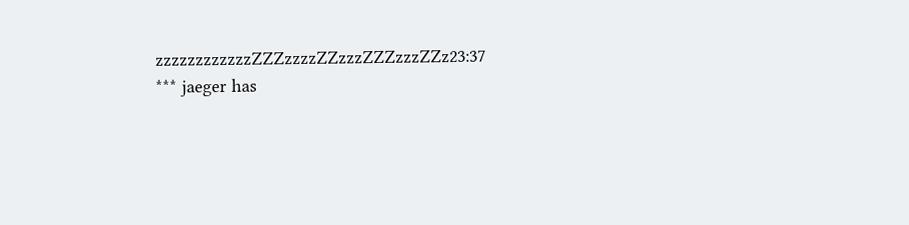zzzzzzzzzzzzZZZzzzzZZzzzZZZzzzZZz23:37
*** jaeger has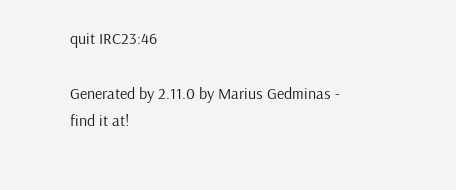quit IRC23:46

Generated by 2.11.0 by Marius Gedminas - find it at!